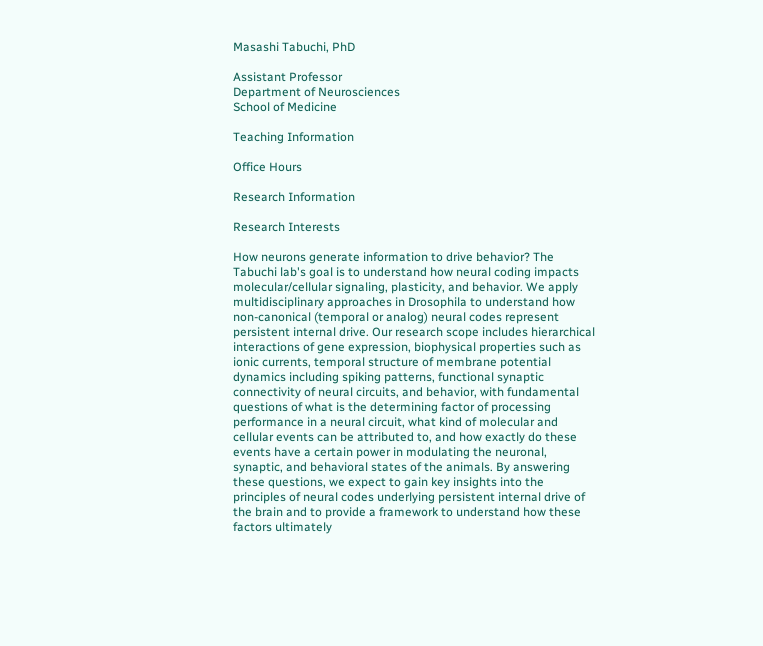Masashi Tabuchi, PhD

Assistant Professor
Department of Neurosciences
School of Medicine

Teaching Information

Office Hours

Research Information

Research Interests

How neurons generate information to drive behavior? The Tabuchi lab's goal is to understand how neural coding impacts molecular/cellular signaling, plasticity, and behavior. We apply multidisciplinary approaches in Drosophila to understand how non-canonical (temporal or analog) neural codes represent persistent internal drive. Our research scope includes hierarchical interactions of gene expression, biophysical properties such as ionic currents, temporal structure of membrane potential dynamics including spiking patterns, functional synaptic connectivity of neural circuits, and behavior, with fundamental questions of what is the determining factor of processing performance in a neural circuit, what kind of molecular and cellular events can be attributed to, and how exactly do these events have a certain power in modulating the neuronal, synaptic, and behavioral states of the animals. By answering these questions, we expect to gain key insights into the principles of neural codes underlying persistent internal drive of the brain and to provide a framework to understand how these factors ultimately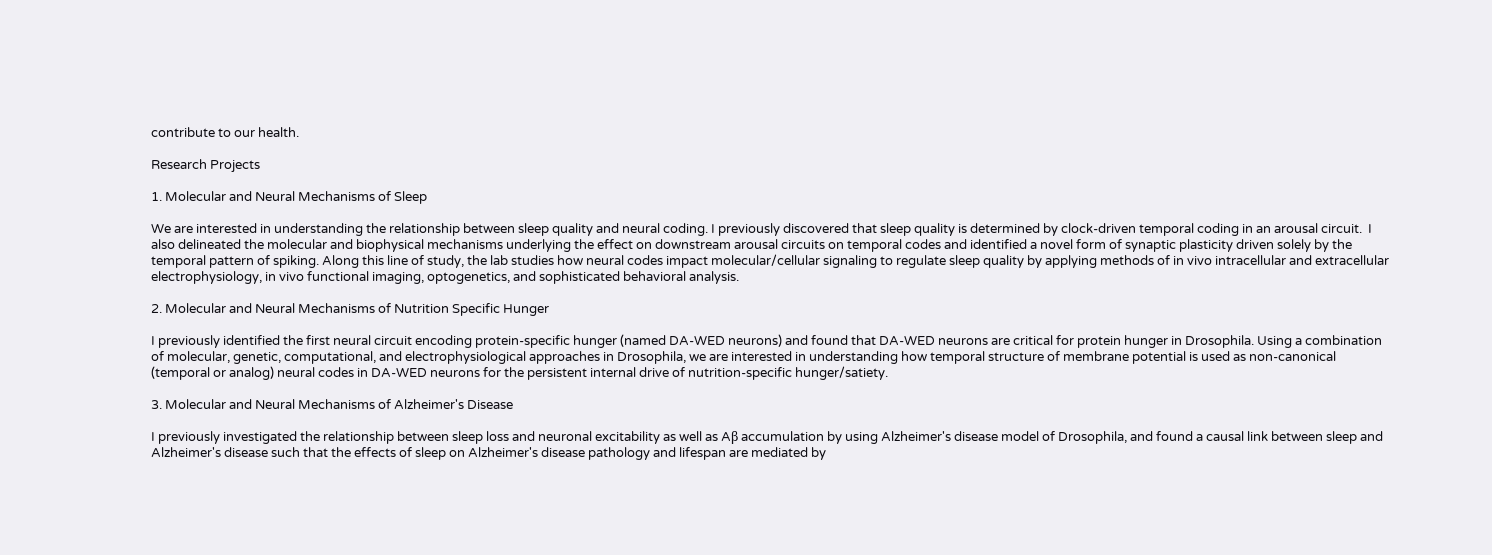contribute to our health.

Research Projects

1. Molecular and Neural Mechanisms of Sleep

We are interested in understanding the relationship between sleep quality and neural coding. I previously discovered that sleep quality is determined by clock-driven temporal coding in an arousal circuit.  I also delineated the molecular and biophysical mechanisms underlying the effect on downstream arousal circuits on temporal codes and identified a novel form of synaptic plasticity driven solely by the temporal pattern of spiking. Along this line of study, the lab studies how neural codes impact molecular/cellular signaling to regulate sleep quality by applying methods of in vivo intracellular and extracellular electrophysiology, in vivo functional imaging, optogenetics, and sophisticated behavioral analysis.

2. Molecular and Neural Mechanisms of Nutrition Specific Hunger

I previously identified the first neural circuit encoding protein-specific hunger (named DA-WED neurons) and found that DA-WED neurons are critical for protein hunger in Drosophila. Using a combination of molecular, genetic, computational, and electrophysiological approaches in Drosophila, we are interested in understanding how temporal structure of membrane potential is used as non-canonical (temporal or analog) neural codes in DA-WED neurons for the persistent internal drive of nutrition-specific hunger/satiety.

3. Molecular and Neural Mechanisms of Alzheimer's Disease

I previously investigated the relationship between sleep loss and neuronal excitability as well as Aβ accumulation by using Alzheimer's disease model of Drosophila, and found a causal link between sleep and Alzheimer's disease such that the effects of sleep on Alzheimer's disease pathology and lifespan are mediated by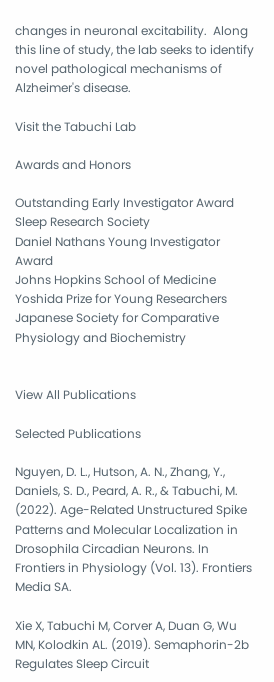changes in neuronal excitability.  Along this line of study, the lab seeks to identify novel pathological mechanisms of Alzheimer's disease.

Visit the Tabuchi Lab

Awards and Honors

Outstanding Early Investigator Award
Sleep Research Society
Daniel Nathans Young Investigator Award
Johns Hopkins School of Medicine
Yoshida Prize for Young Researchers
Japanese Society for Comparative Physiology and Biochemistry


View All Publications

Selected Publications

Nguyen, D. L., Hutson, A. N., Zhang, Y., Daniels, S. D., Peard, A. R., & Tabuchi, M. (2022). Age-Related Unstructured Spike Patterns and Molecular Localization in Drosophila Circadian Neurons. In Frontiers in Physiology (Vol. 13). Frontiers Media SA.

Xie X, Tabuchi M, Corver A, Duan G, Wu MN, Kolodkin AL. (2019). Semaphorin-2b Regulates Sleep Circuit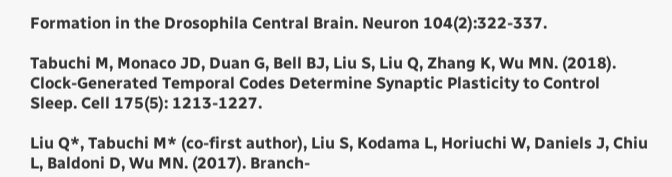Formation in the Drosophila Central Brain. Neuron 104(2):322-337.

Tabuchi M, Monaco JD, Duan G, Bell BJ, Liu S, Liu Q, Zhang K, Wu MN. (2018). Clock-Generated Temporal Codes Determine Synaptic Plasticity to Control Sleep. Cell 175(5): 1213-1227.

Liu Q*, Tabuchi M* (co-first author), Liu S, Kodama L, Horiuchi W, Daniels J, Chiu L, Baldoni D, Wu MN. (2017). Branch-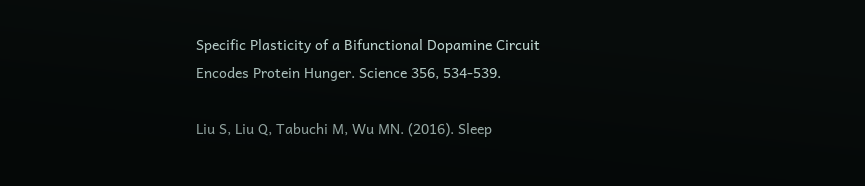Specific Plasticity of a Bifunctional Dopamine Circuit Encodes Protein Hunger. Science 356, 534-539.

Liu S, Liu Q, Tabuchi M, Wu MN. (2016). Sleep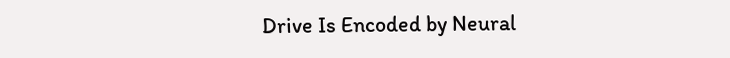Drive Is Encoded by Neural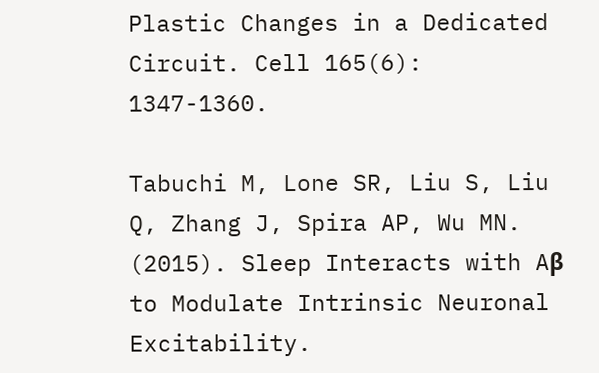Plastic Changes in a Dedicated Circuit. Cell 165(6): 1347-1360.

Tabuchi M, Lone SR, Liu S, Liu Q, Zhang J, Spira AP, Wu MN. (2015). Sleep Interacts with Aβ to Modulate Intrinsic Neuronal Excitability.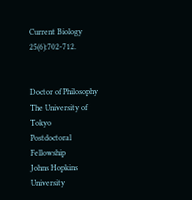Current Biology 25(6):702-712.


Doctor of Philosophy
The University of Tokyo
Postdoctoral Fellowship
Johns Hopkins University